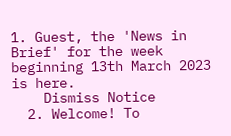1. Guest, the 'News in Brief' for the week beginning 13th March 2023 is here.
    Dismiss Notice
  2. Welcome! To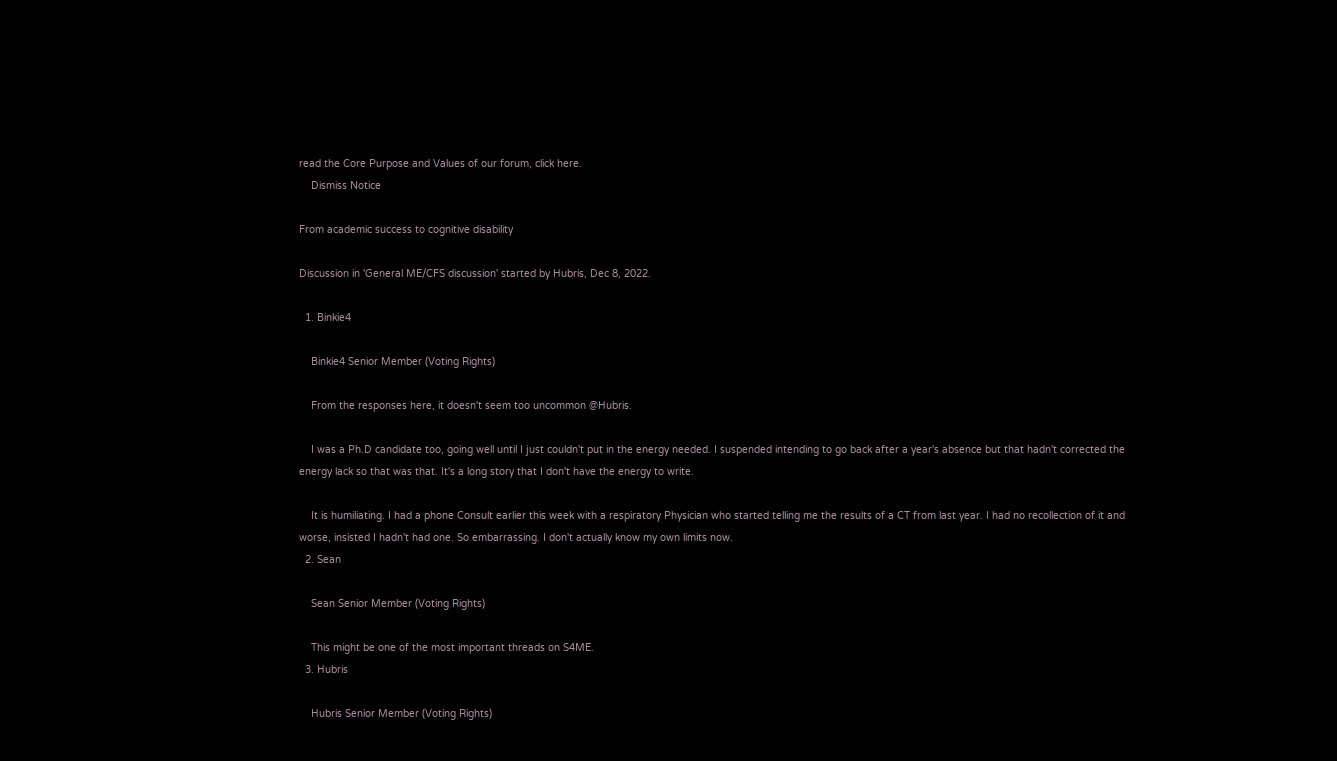read the Core Purpose and Values of our forum, click here.
    Dismiss Notice

From academic success to cognitive disability

Discussion in 'General ME/CFS discussion' started by Hubris, Dec 8, 2022.

  1. Binkie4

    Binkie4 Senior Member (Voting Rights)

    From the responses here, it doesn't seem too uncommon @Hubris.

    I was a Ph.D candidate too, going well until I just couldn't put in the energy needed. I suspended intending to go back after a year's absence but that hadn't corrected the energy lack so that was that. It's a long story that I don't have the energy to write.

    It is humiliating. I had a phone Consult earlier this week with a respiratory Physician who started telling me the results of a CT from last year. I had no recollection of it and worse, insisted I hadn't had one. So embarrassing. I don't actually know my own limits now.
  2. Sean

    Sean Senior Member (Voting Rights)

    This might be one of the most important threads on S4ME.
  3. Hubris

    Hubris Senior Member (Voting Rights)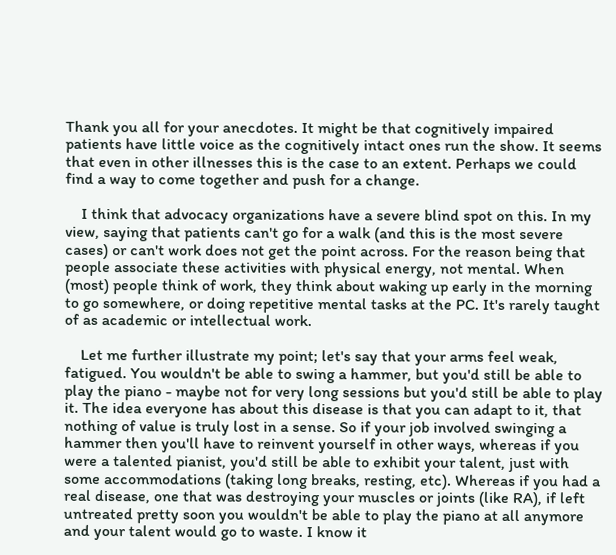Thank you all for your anecdotes. It might be that cognitively impaired patients have little voice as the cognitively intact ones run the show. It seems that even in other illnesses this is the case to an extent. Perhaps we could find a way to come together and push for a change.

    I think that advocacy organizations have a severe blind spot on this. In my view, saying that patients can't go for a walk (and this is the most severe cases) or can't work does not get the point across. For the reason being that people associate these activities with physical energy, not mental. When (most) people think of work, they think about waking up early in the morning to go somewhere, or doing repetitive mental tasks at the PC. It's rarely taught of as academic or intellectual work.

    Let me further illustrate my point; let's say that your arms feel weak, fatigued. You wouldn't be able to swing a hammer, but you'd still be able to play the piano - maybe not for very long sessions but you'd still be able to play it. The idea everyone has about this disease is that you can adapt to it, that nothing of value is truly lost in a sense. So if your job involved swinging a hammer then you'll have to reinvent yourself in other ways, whereas if you were a talented pianist, you'd still be able to exhibit your talent, just with some accommodations (taking long breaks, resting, etc). Whereas if you had a real disease, one that was destroying your muscles or joints (like RA), if left untreated pretty soon you wouldn't be able to play the piano at all anymore and your talent would go to waste. I know it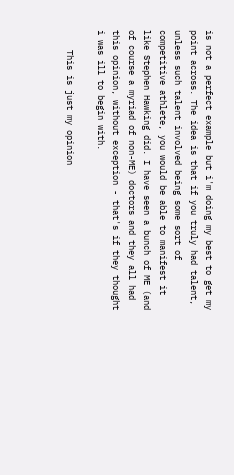is not a perfect example but i'm doing my best to get my point across. The idea is that if you truly had talent, unless such talent involved being some sort of competitive athlete, you would be able to manifest it like Stephen Hawking did. I have seen a bunch of ME (and of course a myriad of non-ME) doctors and they all had this opinion, without exception - that's if they thought i was ill to begin with.

    This is just my opinion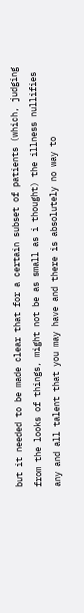but it needed to be made clear that for a certain subset of patients (which, judging from the looks of things, might not be as small as i thought) the illness nullifies any and all talent that you may have and there is absolutely no way to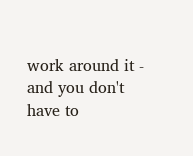work around it - and you don't have to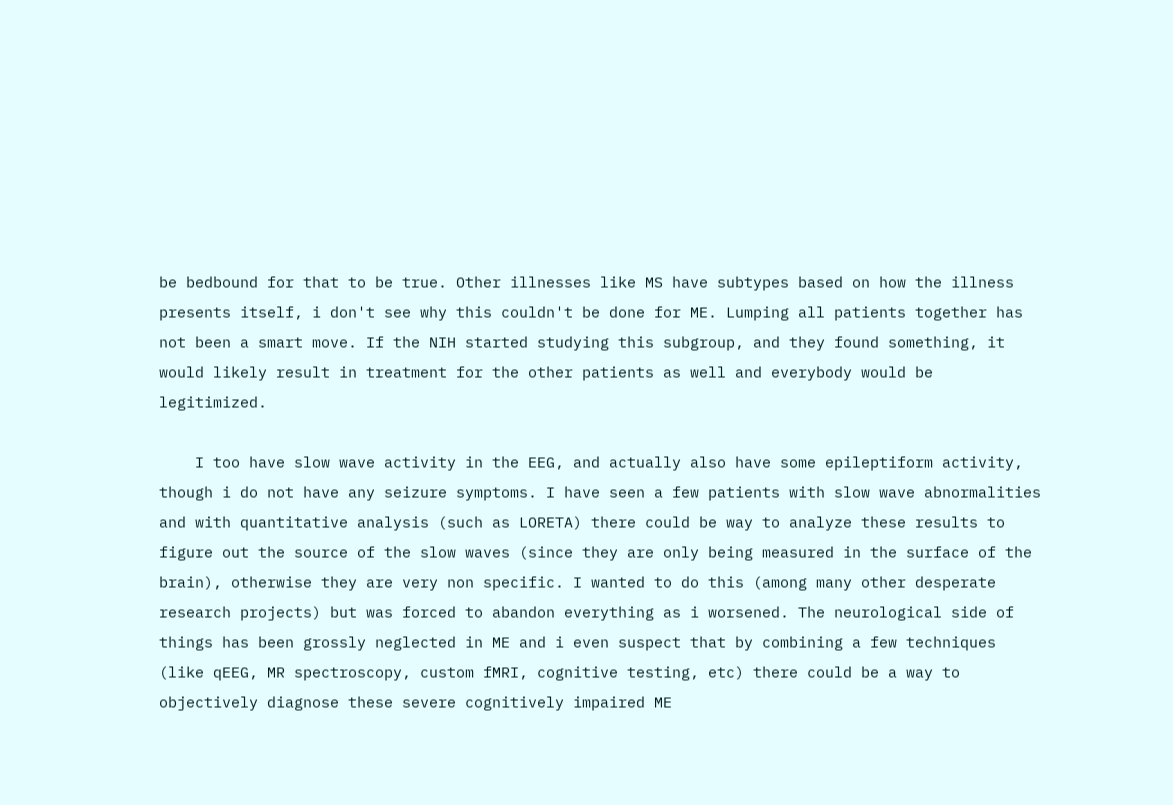be bedbound for that to be true. Other illnesses like MS have subtypes based on how the illness presents itself, i don't see why this couldn't be done for ME. Lumping all patients together has not been a smart move. If the NIH started studying this subgroup, and they found something, it would likely result in treatment for the other patients as well and everybody would be legitimized.

    I too have slow wave activity in the EEG, and actually also have some epileptiform activity, though i do not have any seizure symptoms. I have seen a few patients with slow wave abnormalities and with quantitative analysis (such as LORETA) there could be way to analyze these results to figure out the source of the slow waves (since they are only being measured in the surface of the brain), otherwise they are very non specific. I wanted to do this (among many other desperate research projects) but was forced to abandon everything as i worsened. The neurological side of things has been grossly neglected in ME and i even suspect that by combining a few techniques (like qEEG, MR spectroscopy, custom fMRI, cognitive testing, etc) there could be a way to objectively diagnose these severe cognitively impaired ME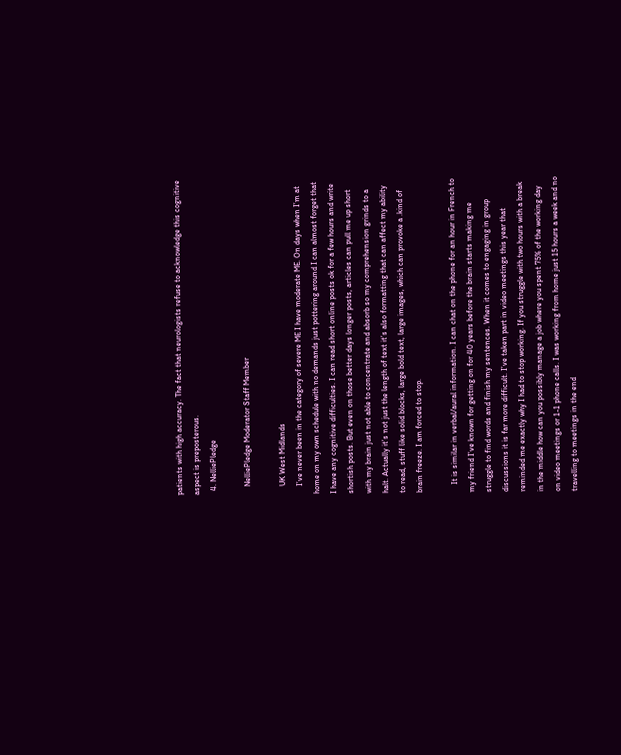patients with high accuracy. The fact that neurologists refuse to acknowledge this cognitive aspect is preposterous.
  4. NelliePledge

    NelliePledge Moderator Staff Member

    UK West Midlands
    I’ve never been in the category of severe ME I have moderate ME. On days when I’m at home on my own schedule with no demands just pottering around I can almost forget that I have any cognitive difficulties. I can read short online posts ok for a few hours and write shortish posts. But even on those better days longer posts, articles can pull me up short with my brain just not able to concentrate and absorb so my comprehension grinds to a halt. Actually it’s not just the length of text it’s also formatting that can affect my ability to read, stuff like solid blocks, large bold text, large images, which can provoke a .kind of brain freeze. I am forced to stop.

    It is similar in verbal/aural information. I can chat on the phone for an hour in French to my friend I’ve known for getting on for 40 years before the brain starts making me struggle to find words and finish my sentences. When it comes to engaging in group discussions it is far more difficult. I’ve taken part in video meetings this year that reminded me exactly why I had to stop working. If you struggle with two hours with a break in the middle how can you possibly manage a job where you spent 75% of the working day on video meetings or 1-1 phone calls. I was working from home just 15 hours a week and no travelling to meetings in the end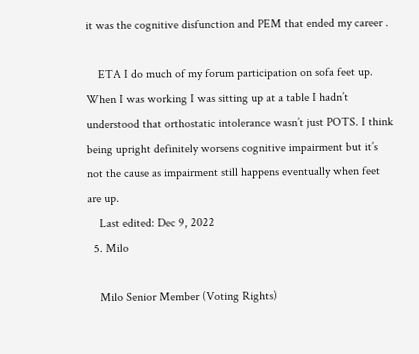it was the cognitive disfunction and PEM that ended my career .

    ETA I do much of my forum participation on sofa feet up. When I was working I was sitting up at a table I hadn’t understood that orthostatic intolerance wasn’t just POTS. I think being upright definitely worsens cognitive impairment but it’s not the cause as impairment still happens eventually when feet are up.
    Last edited: Dec 9, 2022
  5. Milo

    Milo Senior Member (Voting Rights)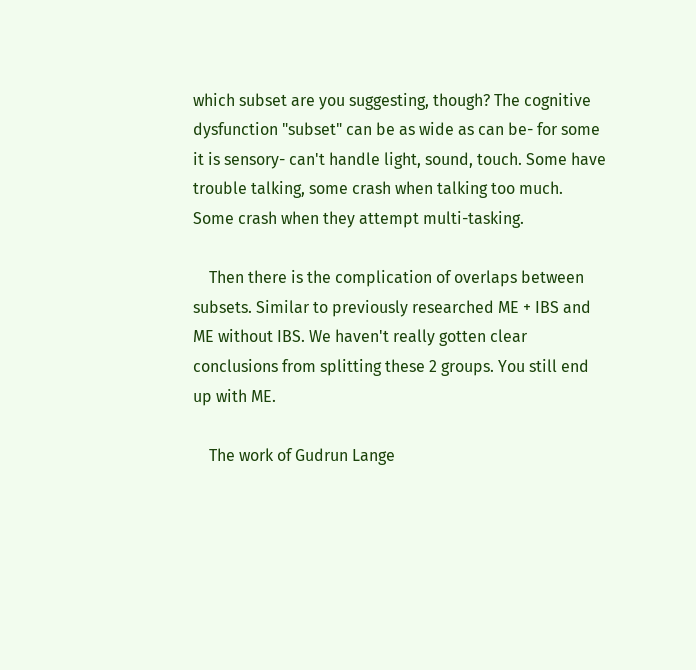which subset are you suggesting, though? The cognitive dysfunction "subset" can be as wide as can be- for some it is sensory- can't handle light, sound, touch. Some have trouble talking, some crash when talking too much. Some crash when they attempt multi-tasking.

    Then there is the complication of overlaps between subsets. Similar to previously researched ME + IBS and ME without IBS. We haven't really gotten clear conclusions from splitting these 2 groups. You still end up with ME.

    The work of Gudrun Lange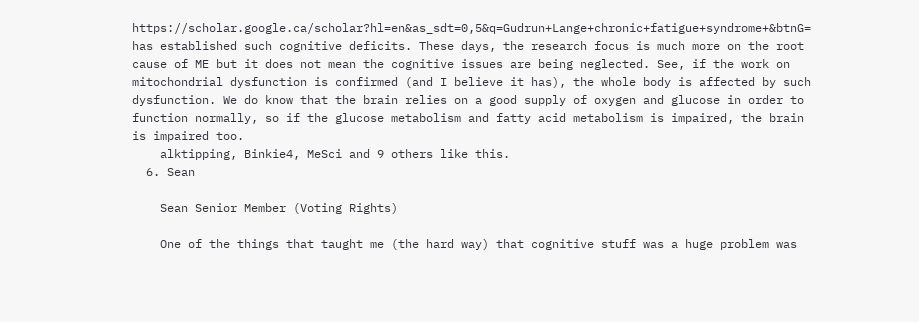https://scholar.google.ca/scholar?hl=en&as_sdt=0,5&q=Gudrun+Lange+chronic+fatigue+syndrome+&btnG= has established such cognitive deficits. These days, the research focus is much more on the root cause of ME but it does not mean the cognitive issues are being neglected. See, if the work on mitochondrial dysfunction is confirmed (and I believe it has), the whole body is affected by such dysfunction. We do know that the brain relies on a good supply of oxygen and glucose in order to function normally, so if the glucose metabolism and fatty acid metabolism is impaired, the brain is impaired too.
    alktipping, Binkie4, MeSci and 9 others like this.
  6. Sean

    Sean Senior Member (Voting Rights)

    One of the things that taught me (the hard way) that cognitive stuff was a huge problem was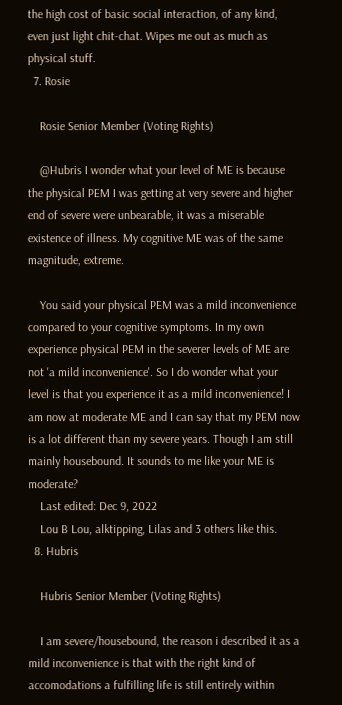the high cost of basic social interaction, of any kind, even just light chit-chat. Wipes me out as much as physical stuff.
  7. Rosie

    Rosie Senior Member (Voting Rights)

    @Hubris I wonder what your level of ME is because the physical PEM I was getting at very severe and higher end of severe were unbearable, it was a miserable existence of illness. My cognitive ME was of the same magnitude, extreme.

    You said your physical PEM was a mild inconvenience compared to your cognitive symptoms. In my own experience physical PEM in the severer levels of ME are not 'a mild inconvenience'. So I do wonder what your level is that you experience it as a mild inconvenience! I am now at moderate ME and I can say that my PEM now is a lot different than my severe years. Though I am still mainly housebound. It sounds to me like your ME is moderate?
    Last edited: Dec 9, 2022
    Lou B Lou, alktipping, Lilas and 3 others like this.
  8. Hubris

    Hubris Senior Member (Voting Rights)

    I am severe/housebound, the reason i described it as a mild inconvenience is that with the right kind of accomodations a fulfilling life is still entirely within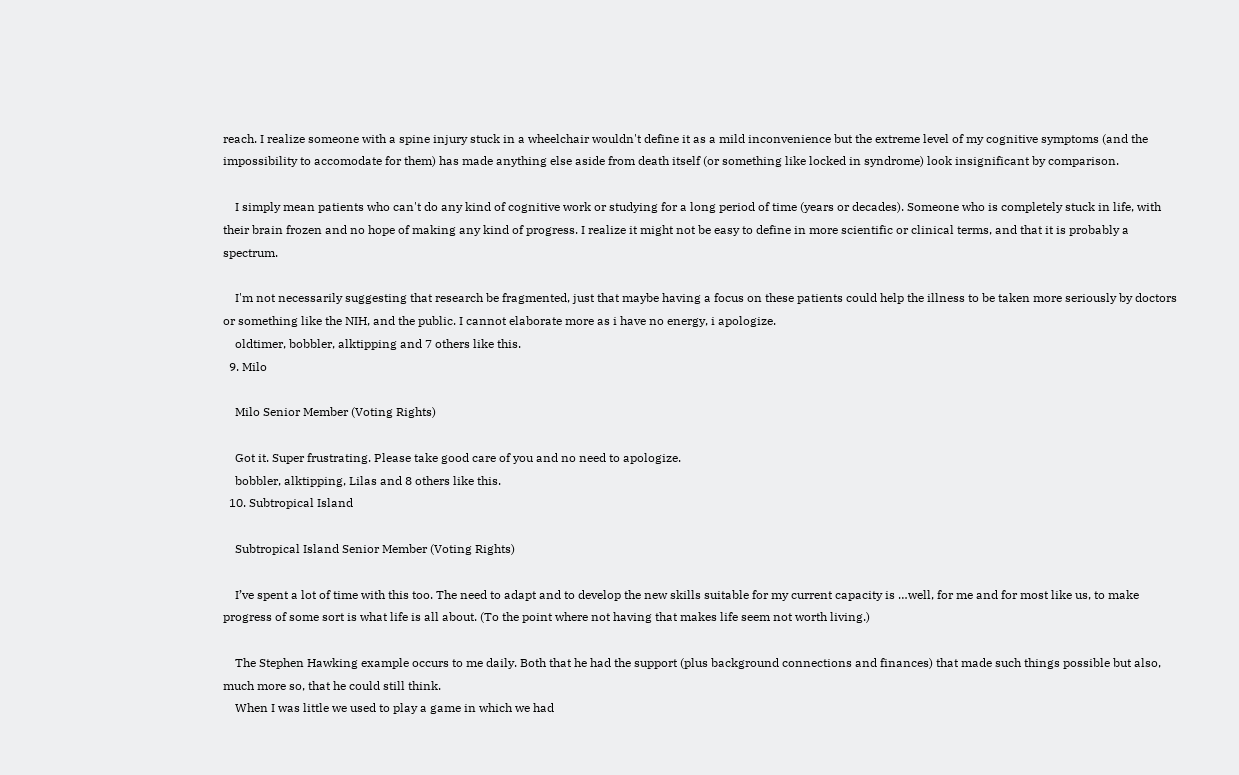reach. I realize someone with a spine injury stuck in a wheelchair wouldn't define it as a mild inconvenience but the extreme level of my cognitive symptoms (and the impossibility to accomodate for them) has made anything else aside from death itself (or something like locked in syndrome) look insignificant by comparison.

    I simply mean patients who can't do any kind of cognitive work or studying for a long period of time (years or decades). Someone who is completely stuck in life, with their brain frozen and no hope of making any kind of progress. I realize it might not be easy to define in more scientific or clinical terms, and that it is probably a spectrum.

    I'm not necessarily suggesting that research be fragmented, just that maybe having a focus on these patients could help the illness to be taken more seriously by doctors or something like the NIH, and the public. I cannot elaborate more as i have no energy, i apologize.
    oldtimer, bobbler, alktipping and 7 others like this.
  9. Milo

    Milo Senior Member (Voting Rights)

    Got it. Super frustrating. Please take good care of you and no need to apologize.
    bobbler, alktipping, Lilas and 8 others like this.
  10. Subtropical Island

    Subtropical Island Senior Member (Voting Rights)

    I’ve spent a lot of time with this too. The need to adapt and to develop the new skills suitable for my current capacity is …well, for me and for most like us, to make progress of some sort is what life is all about. (To the point where not having that makes life seem not worth living.)

    The Stephen Hawking example occurs to me daily. Both that he had the support (plus background connections and finances) that made such things possible but also, much more so, that he could still think.
    When I was little we used to play a game in which we had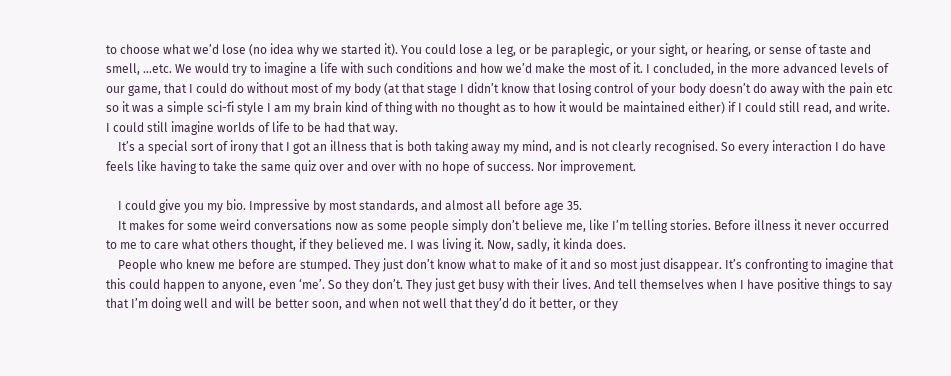to choose what we’d lose (no idea why we started it). You could lose a leg, or be paraplegic, or your sight, or hearing, or sense of taste and smell, …etc. We would try to imagine a life with such conditions and how we’d make the most of it. I concluded, in the more advanced levels of our game, that I could do without most of my body (at that stage I didn’t know that losing control of your body doesn’t do away with the pain etc so it was a simple sci-fi style I am my brain kind of thing with no thought as to how it would be maintained either) if I could still read, and write. I could still imagine worlds of life to be had that way.
    It’s a special sort of irony that I got an illness that is both taking away my mind, and is not clearly recognised. So every interaction I do have feels like having to take the same quiz over and over with no hope of success. Nor improvement.

    I could give you my bio. Impressive by most standards, and almost all before age 35.
    It makes for some weird conversations now as some people simply don’t believe me, like I’m telling stories. Before illness it never occurred to me to care what others thought, if they believed me. I was living it. Now, sadly, it kinda does.
    People who knew me before are stumped. They just don’t know what to make of it and so most just disappear. It’s confronting to imagine that this could happen to anyone, even ‘me’. So they don’t. They just get busy with their lives. And tell themselves when I have positive things to say that I’m doing well and will be better soon, and when not well that they’d do it better, or they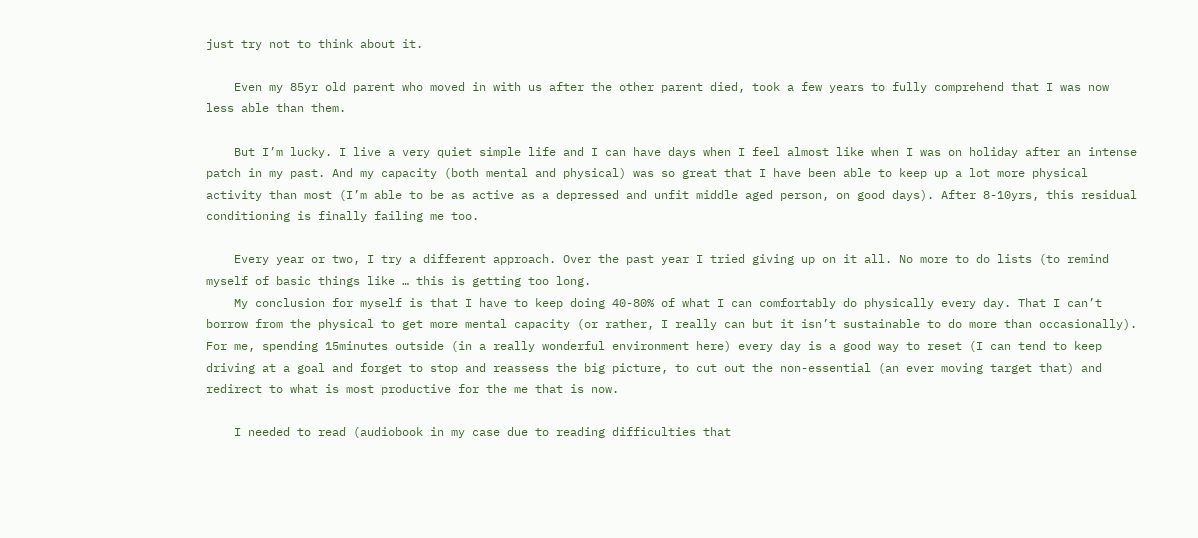just try not to think about it.

    Even my 85yr old parent who moved in with us after the other parent died, took a few years to fully comprehend that I was now less able than them.

    But I’m lucky. I live a very quiet simple life and I can have days when I feel almost like when I was on holiday after an intense patch in my past. And my capacity (both mental and physical) was so great that I have been able to keep up a lot more physical activity than most (I’m able to be as active as a depressed and unfit middle aged person, on good days). After 8-10yrs, this residual conditioning is finally failing me too.

    Every year or two, I try a different approach. Over the past year I tried giving up on it all. No more to do lists (to remind myself of basic things like … this is getting too long.
    My conclusion for myself is that I have to keep doing 40-80% of what I can comfortably do physically every day. That I can’t borrow from the physical to get more mental capacity (or rather, I really can but it isn’t sustainable to do more than occasionally). For me, spending 15minutes outside (in a really wonderful environment here) every day is a good way to reset (I can tend to keep driving at a goal and forget to stop and reassess the big picture, to cut out the non-essential (an ever moving target that) and redirect to what is most productive for the me that is now.

    I needed to read (audiobook in my case due to reading difficulties that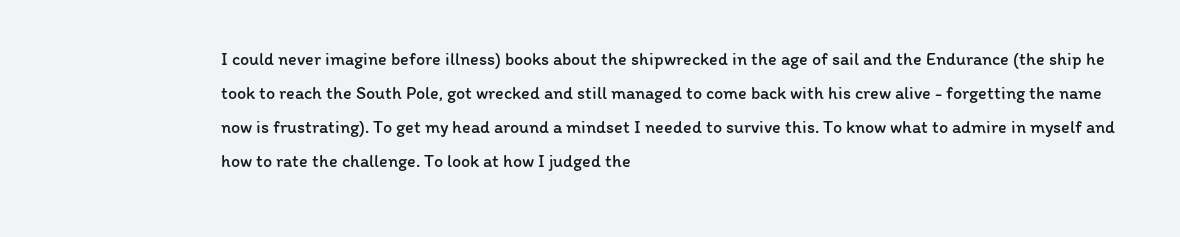I could never imagine before illness) books about the shipwrecked in the age of sail and the Endurance (the ship he took to reach the South Pole, got wrecked and still managed to come back with his crew alive - forgetting the name now is frustrating). To get my head around a mindset I needed to survive this. To know what to admire in myself and how to rate the challenge. To look at how I judged the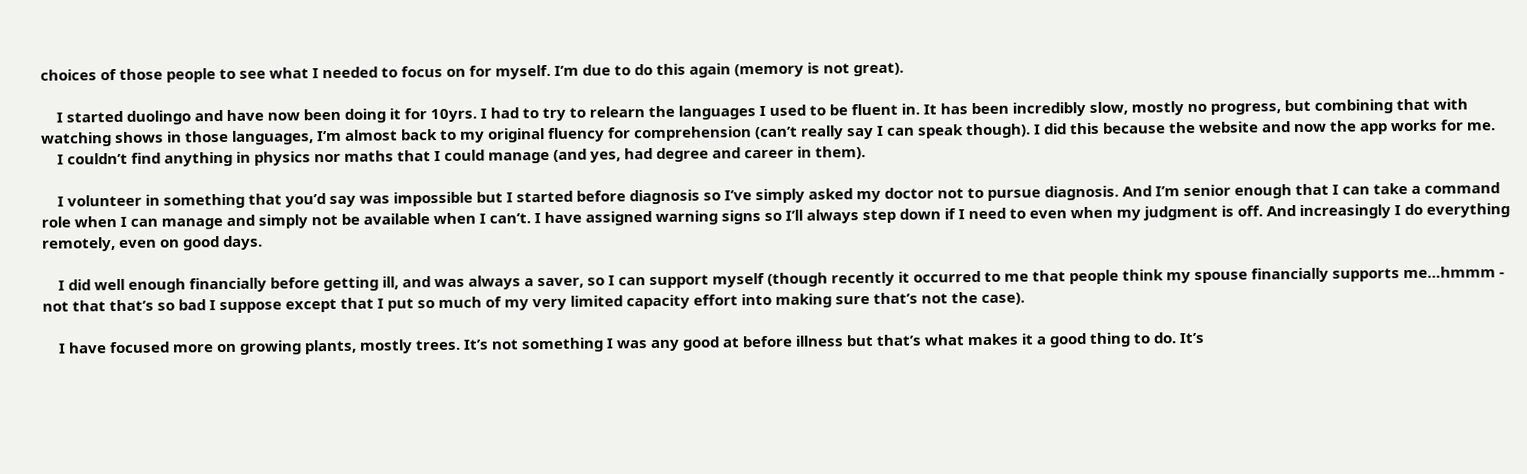choices of those people to see what I needed to focus on for myself. I’m due to do this again (memory is not great).

    I started duolingo and have now been doing it for 10yrs. I had to try to relearn the languages I used to be fluent in. It has been incredibly slow, mostly no progress, but combining that with watching shows in those languages, I’m almost back to my original fluency for comprehension (can’t really say I can speak though). I did this because the website and now the app works for me.
    I couldn’t find anything in physics nor maths that I could manage (and yes, had degree and career in them).

    I volunteer in something that you’d say was impossible but I started before diagnosis so I’ve simply asked my doctor not to pursue diagnosis. And I’m senior enough that I can take a command role when I can manage and simply not be available when I can’t. I have assigned warning signs so I’ll always step down if I need to even when my judgment is off. And increasingly I do everything remotely, even on good days.

    I did well enough financially before getting ill, and was always a saver, so I can support myself (though recently it occurred to me that people think my spouse financially supports me…hmmm - not that that’s so bad I suppose except that I put so much of my very limited capacity effort into making sure that’s not the case).

    I have focused more on growing plants, mostly trees. It’s not something I was any good at before illness but that’s what makes it a good thing to do. It’s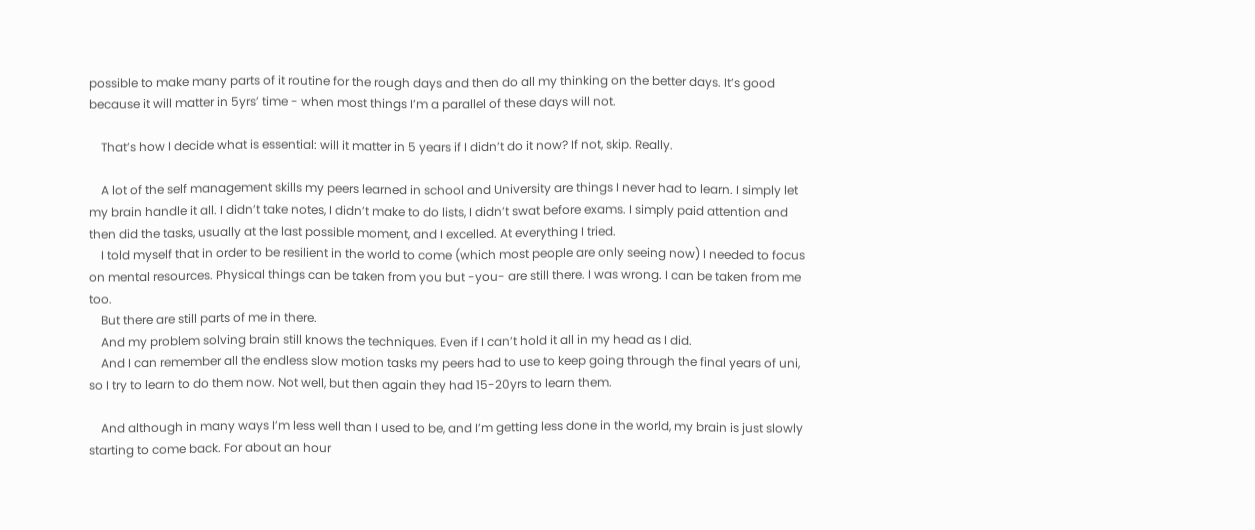possible to make many parts of it routine for the rough days and then do all my thinking on the better days. It’s good because it will matter in 5yrs’ time - when most things I’m a parallel of these days will not.

    That’s how I decide what is essential: will it matter in 5 years if I didn’t do it now? If not, skip. Really.

    A lot of the self management skills my peers learned in school and University are things I never had to learn. I simply let my brain handle it all. I didn’t take notes, I didn’t make to do lists, I didn’t swat before exams. I simply paid attention and then did the tasks, usually at the last possible moment, and I excelled. At everything I tried.
    I told myself that in order to be resilient in the world to come (which most people are only seeing now) I needed to focus on mental resources. Physical things can be taken from you but -you- are still there. I was wrong. I can be taken from me too.
    But there are still parts of me in there.
    And my problem solving brain still knows the techniques. Even if I can’t hold it all in my head as I did.
    And I can remember all the endless slow motion tasks my peers had to use to keep going through the final years of uni, so I try to learn to do them now. Not well, but then again they had 15-20yrs to learn them.

    And although in many ways I’m less well than I used to be, and I’m getting less done in the world, my brain is just slowly starting to come back. For about an hour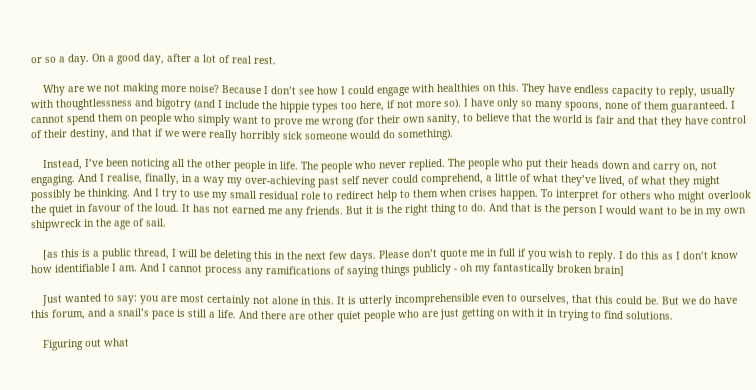or so a day. On a good day, after a lot of real rest.

    Why are we not making more noise? Because I don’t see how I could engage with healthies on this. They have endless capacity to reply, usually with thoughtlessness and bigotry (and I include the hippie types too here, if not more so). I have only so many spoons, none of them guaranteed. I cannot spend them on people who simply want to prove me wrong (for their own sanity, to believe that the world is fair and that they have control of their destiny, and that if we were really horribly sick someone would do something).

    Instead, I’ve been noticing all the other people in life. The people who never replied. The people who put their heads down and carry on, not engaging. And I realise, finally, in a way my over-achieving past self never could comprehend, a little of what they’ve lived, of what they might possibly be thinking. And I try to use my small residual role to redirect help to them when crises happen. To interpret for others who might overlook the quiet in favour of the loud. It has not earned me any friends. But it is the right thing to do. And that is the person I would want to be in my own shipwreck in the age of sail.

    [as this is a public thread, I will be deleting this in the next few days. Please don’t quote me in full if you wish to reply. I do this as I don’t know how identifiable I am. And I cannot process any ramifications of saying things publicly - oh my fantastically broken brain]

    Just wanted to say: you are most certainly not alone in this. It is utterly incomprehensible even to ourselves, that this could be. But we do have this forum, and a snail’s pace is still a life. And there are other quiet people who are just getting on with it in trying to find solutions.

    Figuring out what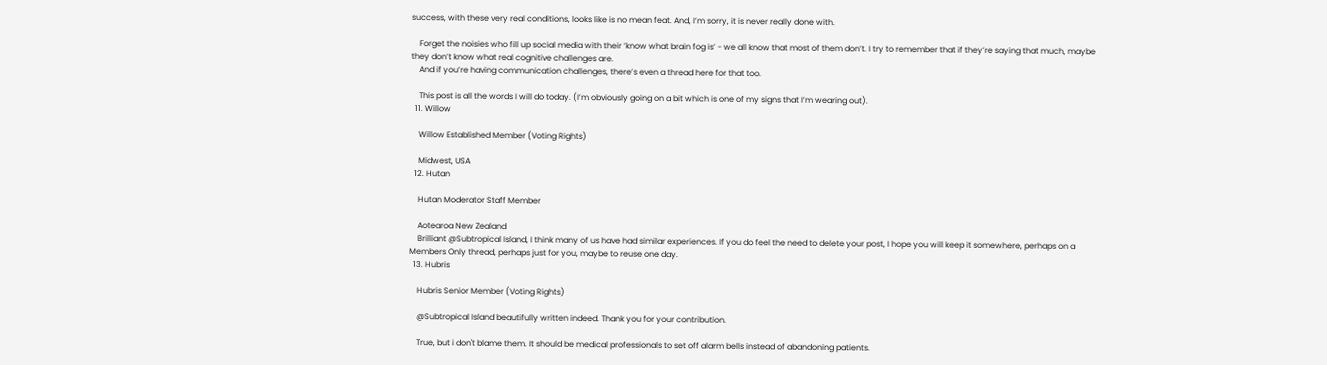success, with these very real conditions, looks like is no mean feat. And, I’m sorry, it is never really done with.

    Forget the noisies who fill up social media with their ‘know what brain fog is’ - we all know that most of them don’t. I try to remember that if they’re saying that much, maybe they don’t know what real cognitive challenges are.
    And if you’re having communication challenges, there’s even a thread here for that too.

    This post is all the words I will do today. (I’m obviously going on a bit which is one of my signs that I’m wearing out).
  11. Willow

    Willow Established Member (Voting Rights)

    Midwest, USA
  12. Hutan

    Hutan Moderator Staff Member

    Aotearoa New Zealand
    Brilliant @Subtropical Island, I think many of us have had similar experiences. If you do feel the need to delete your post, I hope you will keep it somewhere, perhaps on a Members Only thread, perhaps just for you, maybe to reuse one day.
  13. Hubris

    Hubris Senior Member (Voting Rights)

    @Subtropical Island beautifully written indeed. Thank you for your contribution.

    True, but i don't blame them. It should be medical professionals to set off alarm bells instead of abandoning patients.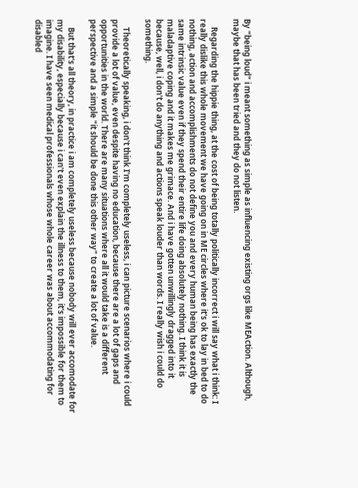By "being loud" i meant something as simple as influencing existing orgs like MEAction. Although, maybe that has been tried and they do not listen.

    Regarding the hippie thing, at the cost of being totally politically incorrect i will say what i think: I really dislike this whole movement we have going on in ME circles where it's ok to lay in bed to do nothing, action and accomplishments do not define you and every human being has exactly the same intrinsic value even if they spend their entire life doing absolutely nothing. I think it is maladaptive coping and it makes me grimace. And i have gotten unwillingly dragged into it because, well, i don't do anything and actions speak louder than words. I really wish i could do something.

    Theoretically speaking, i don't think I'm completely useless, i can picture scenarios where i could provide a lot of value, even despite having no education, because there are a lot of gaps and opportunities in the world. There are many situations where all it would take is a different perspective and a simple "it should be done this other way" to create a lot of value.

    But that's all theory, in practice i am completely useless because nobody will ever accomodate for my disability, especially because i can't even explain the illness to them, it's impossible for them to imagine. I have seen medical professionals whose whole career was about accommodating for disabled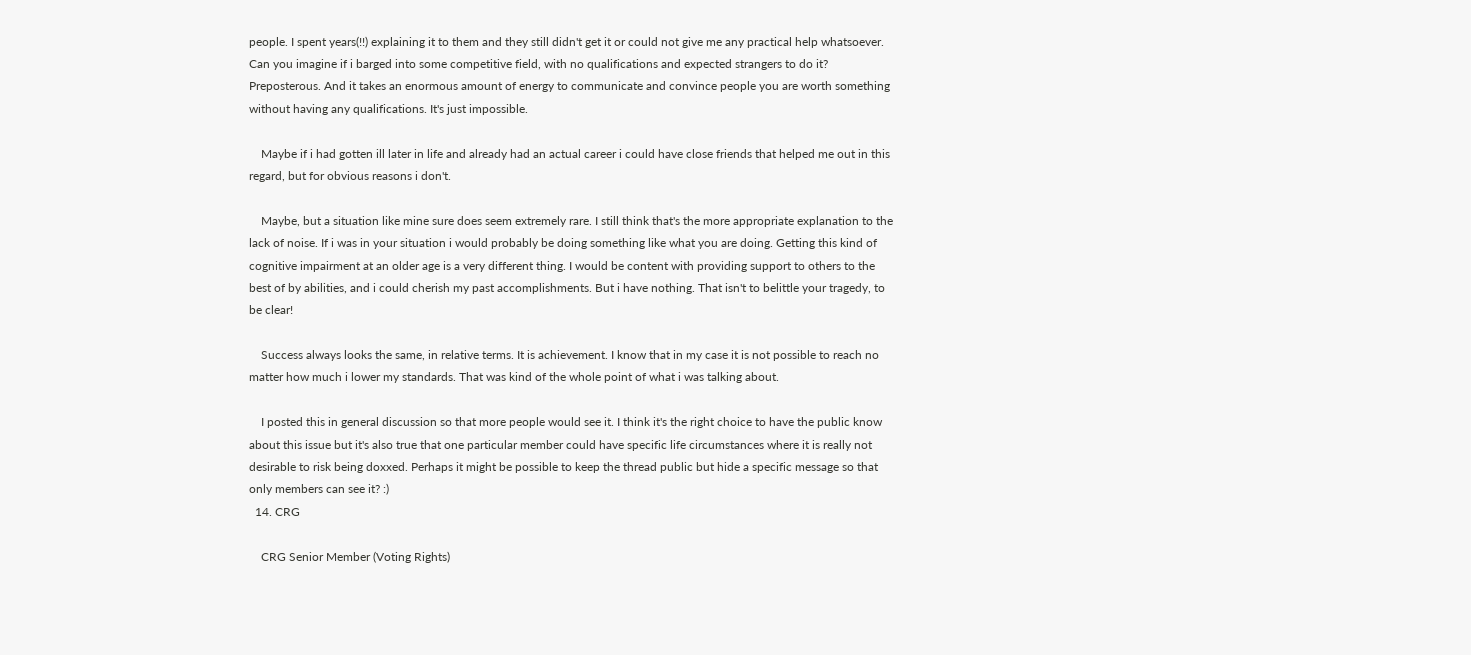people. I spent years(!!) explaining it to them and they still didn't get it or could not give me any practical help whatsoever. Can you imagine if i barged into some competitive field, with no qualifications and expected strangers to do it? Preposterous. And it takes an enormous amount of energy to communicate and convince people you are worth something without having any qualifications. It's just impossible.

    Maybe if i had gotten ill later in life and already had an actual career i could have close friends that helped me out in this regard, but for obvious reasons i don't.

    Maybe, but a situation like mine sure does seem extremely rare. I still think that's the more appropriate explanation to the lack of noise. If i was in your situation i would probably be doing something like what you are doing. Getting this kind of cognitive impairment at an older age is a very different thing. I would be content with providing support to others to the best of by abilities, and i could cherish my past accomplishments. But i have nothing. That isn't to belittle your tragedy, to be clear!

    Success always looks the same, in relative terms. It is achievement. I know that in my case it is not possible to reach no matter how much i lower my standards. That was kind of the whole point of what i was talking about.

    I posted this in general discussion so that more people would see it. I think it's the right choice to have the public know about this issue but it's also true that one particular member could have specific life circumstances where it is really not desirable to risk being doxxed. Perhaps it might be possible to keep the thread public but hide a specific message so that only members can see it? :)
  14. CRG

    CRG Senior Member (Voting Rights)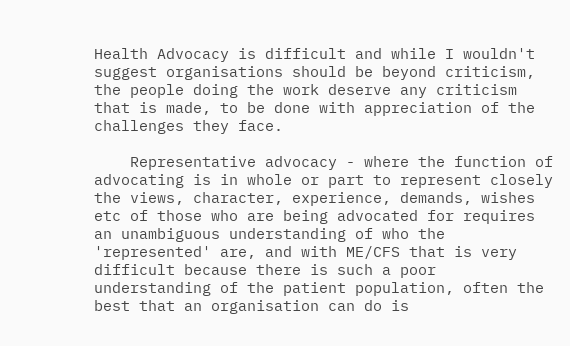Health Advocacy is difficult and while I wouldn't suggest organisations should be beyond criticism, the people doing the work deserve any criticism that is made, to be done with appreciation of the challenges they face.

    Representative advocacy - where the function of advocating is in whole or part to represent closely the views, character, experience, demands, wishes etc of those who are being advocated for requires an unambiguous understanding of who the 'represented' are, and with ME/CFS that is very difficult because there is such a poor understanding of the patient population, often the best that an organisation can do is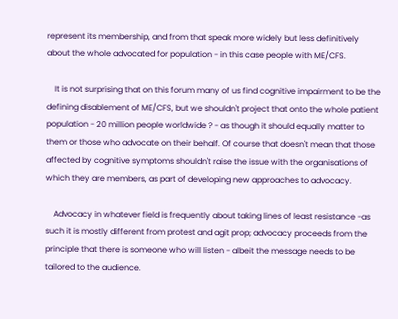represent its membership, and from that speak more widely but less definitively about the whole advocated for population - in this case people with ME/CFS.

    It is not surprising that on this forum many of us find cognitive impairment to be the defining disablement of ME/CFS, but we shouldn't project that onto the whole patient population - 20 million people worldwide ? - as though it should equally matter to them or those who advocate on their behalf. Of course that doesn't mean that those affected by cognitive symptoms shouldn't raise the issue with the organisations of which they are members, as part of developing new approaches to advocacy.

    Advocacy in whatever field is frequently about taking lines of least resistance -as such it is mostly different from protest and agit prop; advocacy proceeds from the principle that there is someone who will listen - albeit the message needs to be tailored to the audience.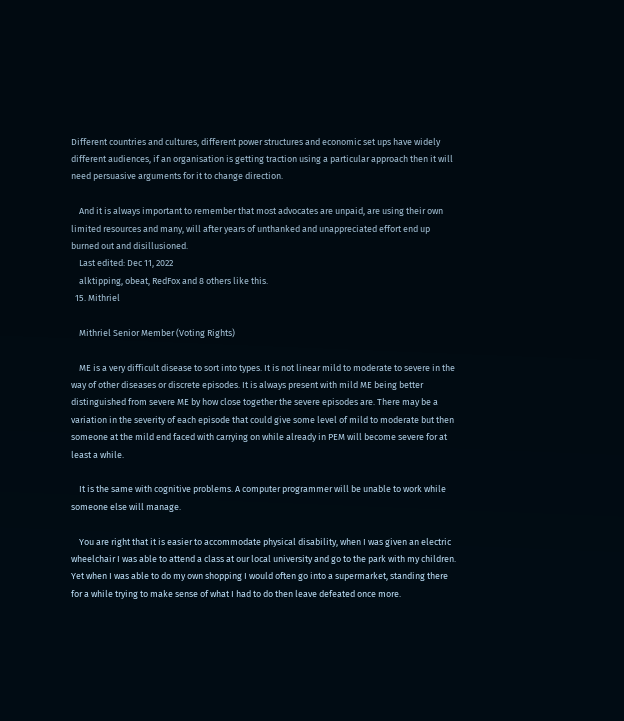Different countries and cultures, different power structures and economic set ups have widely different audiences, if an organisation is getting traction using a particular approach then it will need persuasive arguments for it to change direction.

    And it is always important to remember that most advocates are unpaid, are using their own limited resources and many, will after years of unthanked and unappreciated effort end up burned out and disillusioned.
    Last edited: Dec 11, 2022
    alktipping, obeat, RedFox and 8 others like this.
  15. Mithriel

    Mithriel Senior Member (Voting Rights)

    ME is a very difficult disease to sort into types. It is not linear mild to moderate to severe in the way of other diseases or discrete episodes. It is always present with mild ME being better distinguished from severe ME by how close together the severe episodes are. There may be a variation in the severity of each episode that could give some level of mild to moderate but then someone at the mild end faced with carrying on while already in PEM will become severe for at least a while.

    It is the same with cognitive problems. A computer programmer will be unable to work while someone else will manage.

    You are right that it is easier to accommodate physical disability, when I was given an electric wheelchair I was able to attend a class at our local university and go to the park with my children. Yet when I was able to do my own shopping I would often go into a supermarket, standing there for a while trying to make sense of what I had to do then leave defeated once more.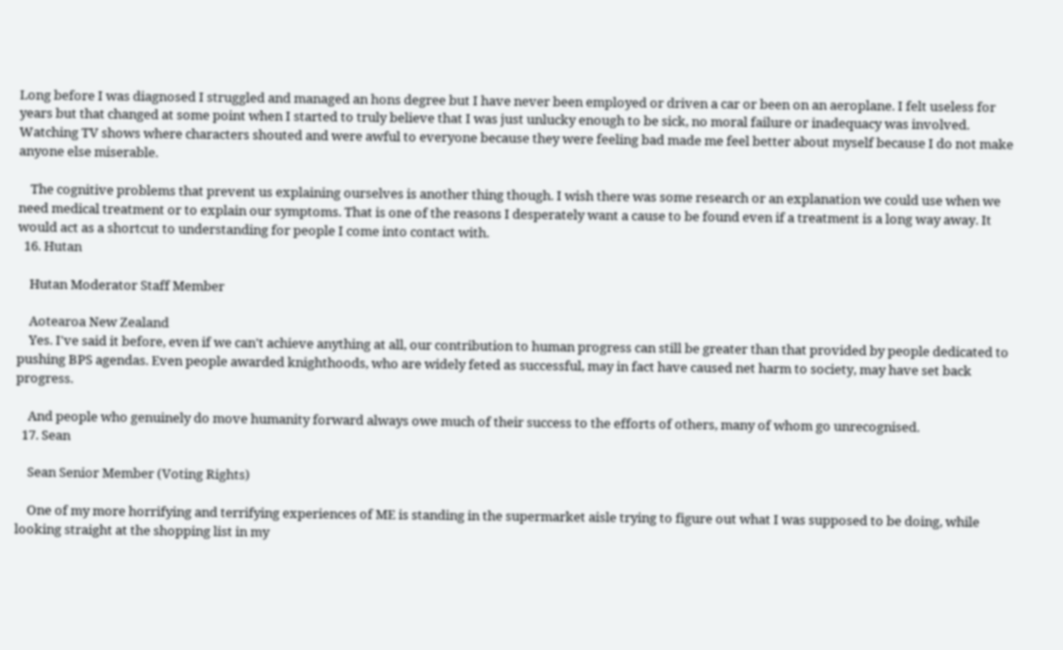Long before I was diagnosed I struggled and managed an hons degree but I have never been employed or driven a car or been on an aeroplane. I felt useless for years but that changed at some point when I started to truly believe that I was just unlucky enough to be sick, no moral failure or inadequacy was involved. Watching TV shows where characters shouted and were awful to everyone because they were feeling bad made me feel better about myself because I do not make anyone else miserable.

    The cognitive problems that prevent us explaining ourselves is another thing though. I wish there was some research or an explanation we could use when we need medical treatment or to explain our symptoms. That is one of the reasons I desperately want a cause to be found even if a treatment is a long way away. It would act as a shortcut to understanding for people I come into contact with.
  16. Hutan

    Hutan Moderator Staff Member

    Aotearoa New Zealand
    Yes. I've said it before, even if we can't achieve anything at all, our contribution to human progress can still be greater than that provided by people dedicated to pushing BPS agendas. Even people awarded knighthoods, who are widely feted as successful, may in fact have caused net harm to society, may have set back progress.

    And people who genuinely do move humanity forward always owe much of their success to the efforts of others, many of whom go unrecognised.
  17. Sean

    Sean Senior Member (Voting Rights)

    One of my more horrifying and terrifying experiences of ME is standing in the supermarket aisle trying to figure out what I was supposed to be doing, while looking straight at the shopping list in my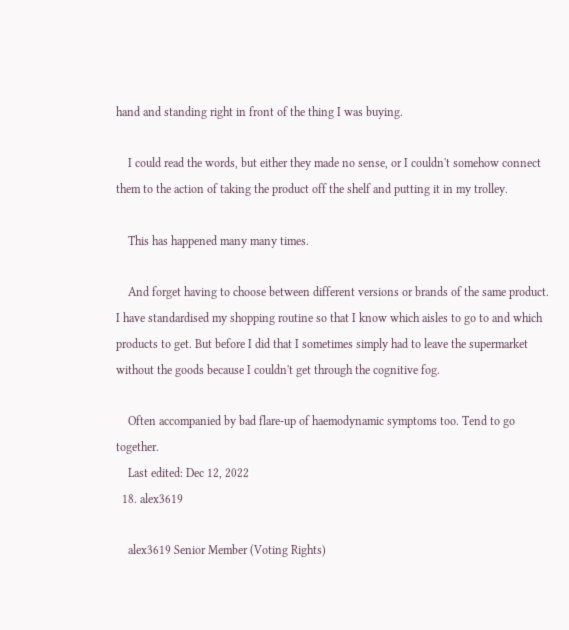hand and standing right in front of the thing I was buying.

    I could read the words, but either they made no sense, or I couldn't somehow connect them to the action of taking the product off the shelf and putting it in my trolley.

    This has happened many many times.

    And forget having to choose between different versions or brands of the same product. I have standardised my shopping routine so that I know which aisles to go to and which products to get. But before I did that I sometimes simply had to leave the supermarket without the goods because I couldn't get through the cognitive fog.

    Often accompanied by bad flare-up of haemodynamic symptoms too. Tend to go together.
    Last edited: Dec 12, 2022
  18. alex3619

    alex3619 Senior Member (Voting Rights)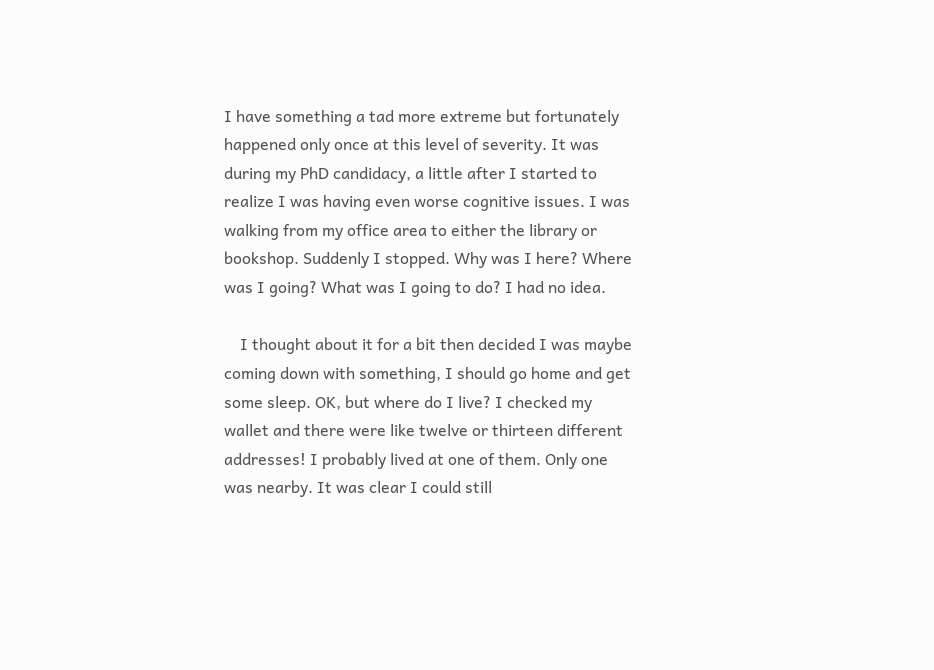I have something a tad more extreme but fortunately happened only once at this level of severity. It was during my PhD candidacy, a little after I started to realize I was having even worse cognitive issues. I was walking from my office area to either the library or bookshop. Suddenly I stopped. Why was I here? Where was I going? What was I going to do? I had no idea.

    I thought about it for a bit then decided I was maybe coming down with something, I should go home and get some sleep. OK, but where do I live? I checked my wallet and there were like twelve or thirteen different addresses! I probably lived at one of them. Only one was nearby. It was clear I could still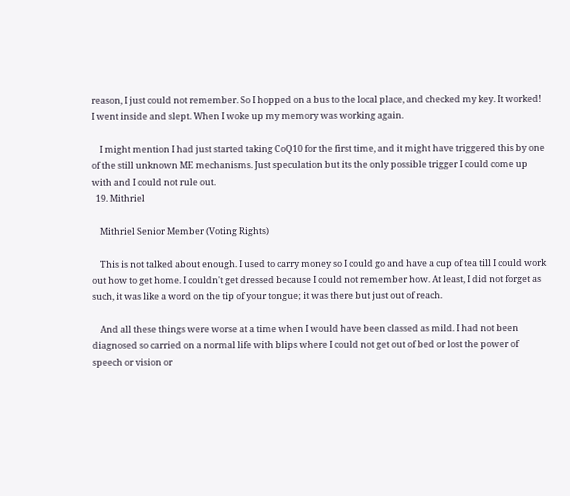reason, I just could not remember. So I hopped on a bus to the local place, and checked my key. It worked! I went inside and slept. When I woke up my memory was working again.

    I might mention I had just started taking CoQ10 for the first time, and it might have triggered this by one of the still unknown ME mechanisms. Just speculation but its the only possible trigger I could come up with and I could not rule out.
  19. Mithriel

    Mithriel Senior Member (Voting Rights)

    This is not talked about enough. I used to carry money so I could go and have a cup of tea till I could work out how to get home. I couldn't get dressed because I could not remember how. At least, I did not forget as such, it was like a word on the tip of your tongue; it was there but just out of reach.

    And all these things were worse at a time when I would have been classed as mild. I had not been diagnosed so carried on a normal life with blips where I could not get out of bed or lost the power of speech or vision or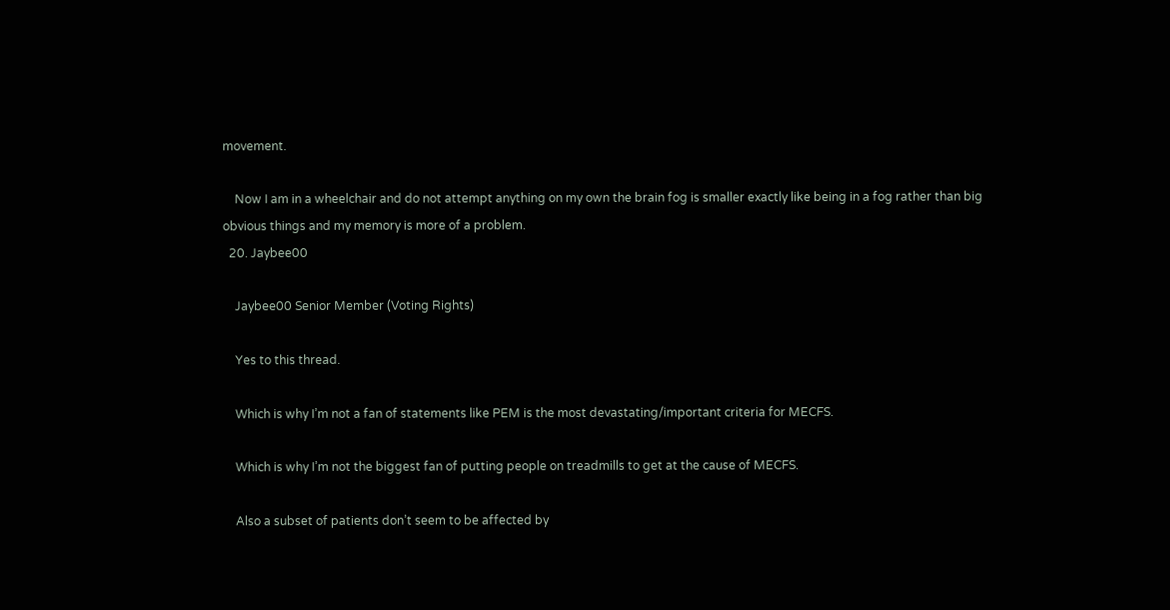movement.

    Now I am in a wheelchair and do not attempt anything on my own the brain fog is smaller exactly like being in a fog rather than big obvious things and my memory is more of a problem.
  20. Jaybee00

    Jaybee00 Senior Member (Voting Rights)

    Yes to this thread.

    Which is why I’m not a fan of statements like PEM is the most devastating/important criteria for MECFS.

    Which is why I’m not the biggest fan of putting people on treadmills to get at the cause of MECFS.

    Also a subset of patients don’t seem to be affected by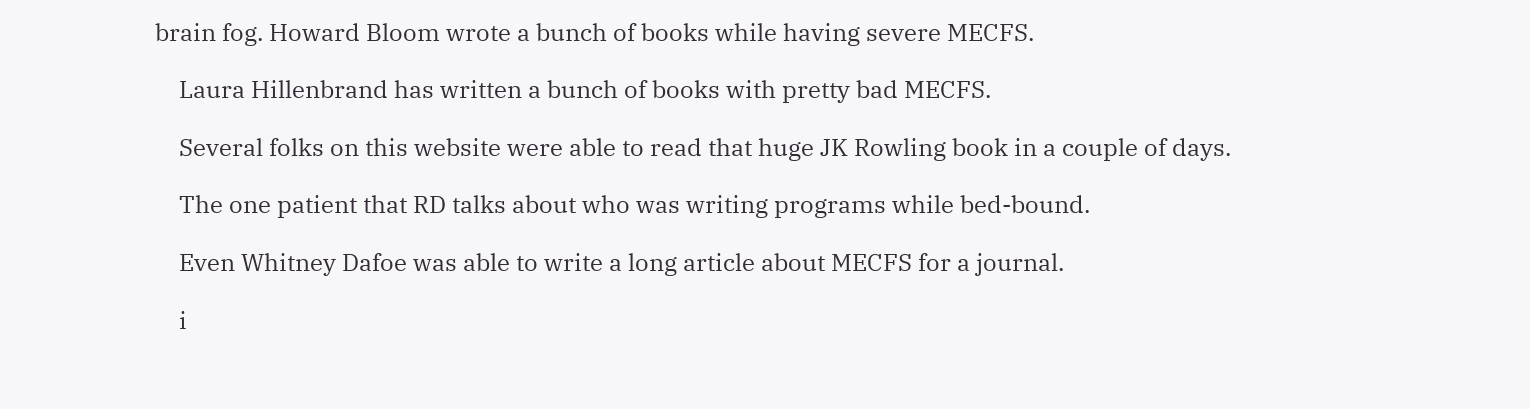brain fog. Howard Bloom wrote a bunch of books while having severe MECFS.

    Laura Hillenbrand has written a bunch of books with pretty bad MECFS.

    Several folks on this website were able to read that huge JK Rowling book in a couple of days.

    The one patient that RD talks about who was writing programs while bed-bound.

    Even Whitney Dafoe was able to write a long article about MECFS for a journal.

    i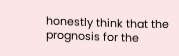honestly think that the prognosis for the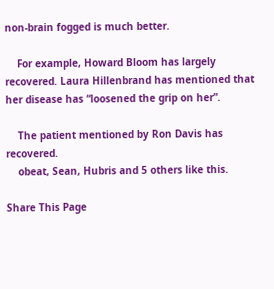non-brain fogged is much better.

    For example, Howard Bloom has largely recovered. Laura Hillenbrand has mentioned that her disease has “loosened the grip on her”.

    The patient mentioned by Ron Davis has recovered.
    obeat, Sean, Hubris and 5 others like this.

Share This Page